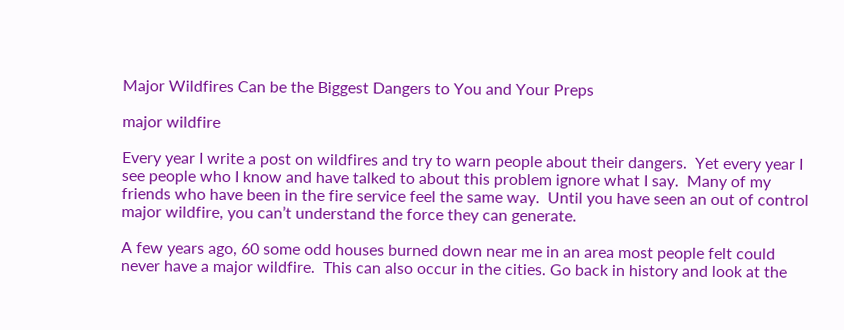Major Wildfires Can be the Biggest Dangers to You and Your Preps

major wildfire

Every year I write a post on wildfires and try to warn people about their dangers.  Yet every year I see people who I know and have talked to about this problem ignore what I say.  Many of my friends who have been in the fire service feel the same way.  Until you have seen an out of control  major wildfire, you can’t understand the force they can generate.

A few years ago, 60 some odd houses burned down near me in an area most people felt could never have a major wildfire.  This can also occur in the cities. Go back in history and look at the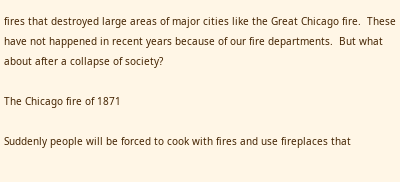fires that destroyed large areas of major cities like the Great Chicago fire.  These have not happened in recent years because of our fire departments.  But what about after a collapse of society?

The Chicago fire of 1871

Suddenly people will be forced to cook with fires and use fireplaces that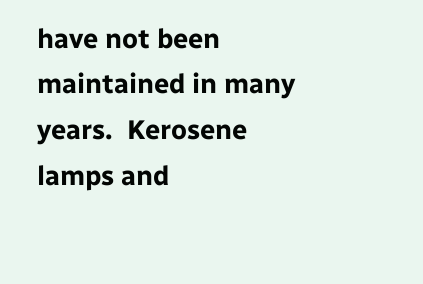have not been maintained in many years.  Kerosene lamps and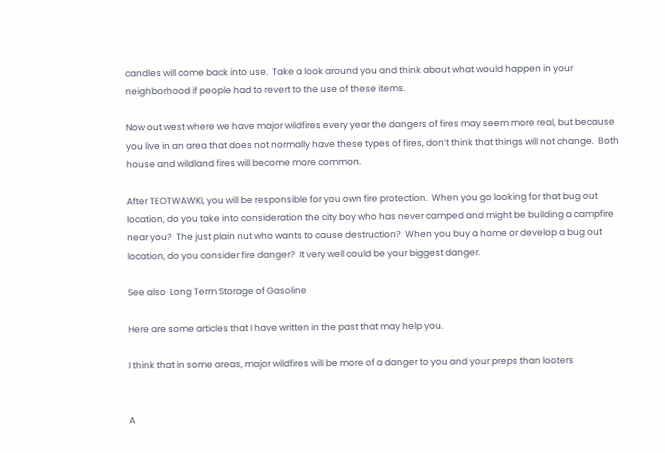candles will come back into use.  Take a look around you and think about what would happen in your neighborhood if people had to revert to the use of these items.

Now out west where we have major wildfires every year the dangers of fires may seem more real, but because you live in an area that does not normally have these types of fires, don’t think that things will not change.  Both house and wildland fires will become more common.

After TEOTWAWKI, you will be responsible for you own fire protection.  When you go looking for that bug out location, do you take into consideration the city boy who has never camped and might be building a campfire near you?  The just plain nut who wants to cause destruction?  When you buy a home or develop a bug out location, do you consider fire danger?  It very well could be your biggest danger.

See also  Long Term Storage of Gasoline

Here are some articles that I have written in the past that may help you.

I think that in some areas, major wildfires will be more of a danger to you and your preps than looters


A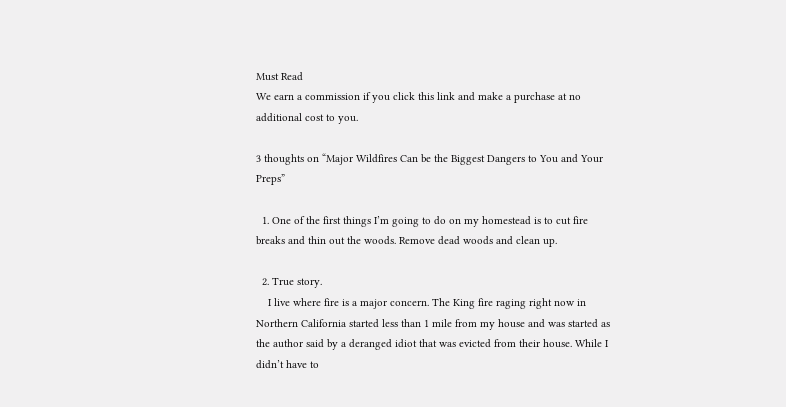Must Read
We earn a commission if you click this link and make a purchase at no additional cost to you.

3 thoughts on “Major Wildfires Can be the Biggest Dangers to You and Your Preps”

  1. One of the first things I’m going to do on my homestead is to cut fire breaks and thin out the woods. Remove dead woods and clean up.

  2. True story.
    I live where fire is a major concern. The King fire raging right now in Northern California started less than 1 mile from my house and was started as the author said by a deranged idiot that was evicted from their house. While I didn’t have to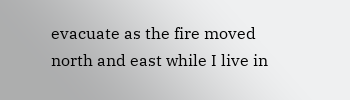evacuate as the fire moved north and east while I live in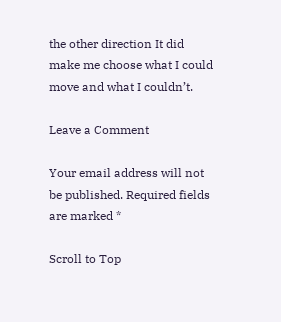the other direction It did make me choose what I could move and what I couldn’t.

Leave a Comment

Your email address will not be published. Required fields are marked *

Scroll to Top